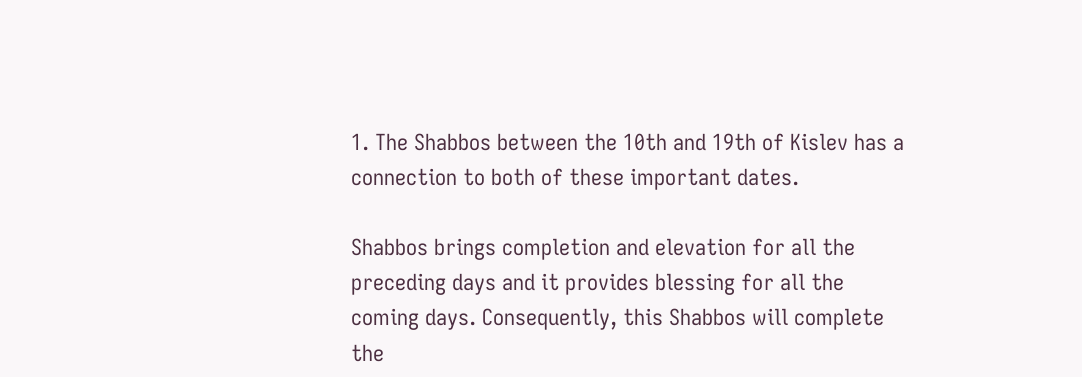1. The Shabbos between the 10th and 19th of Kislev has a connection to both of these important dates.

Shabbos brings completion and elevation for all the preceding days and it provides blessing for all the coming days. Consequently, this Shabbos will complete the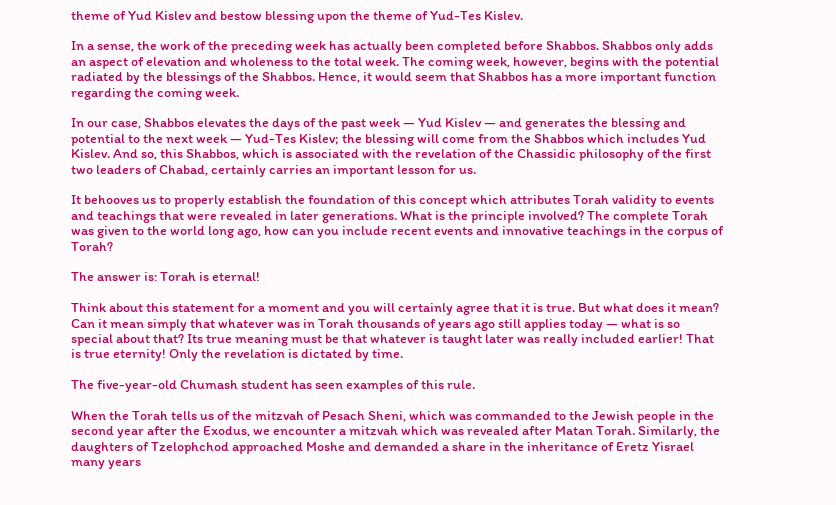theme of Yud Kislev and bestow blessing upon the theme of Yud-Tes Kislev.

In a sense, the work of the preceding week has actually been completed before Shabbos. Shabbos only adds an aspect of elevation and wholeness to the total week. The coming week, however, begins with the potential radiated by the blessings of the Shabbos. Hence, it would seem that Shabbos has a more important function regarding the coming week.

In our case, Shabbos elevates the days of the past week — Yud Kislev — and generates the blessing and potential to the next week — Yud-Tes Kislev; the blessing will come from the Shabbos which includes Yud Kislev. And so, this Shabbos, which is associated with the revelation of the Chassidic philosophy of the first two leaders of Chabad, certainly carries an important lesson for us.

It behooves us to properly establish the foundation of this concept which attributes Torah validity to events and teachings that were revealed in later generations. What is the principle involved? The complete Torah was given to the world long ago, how can you include recent events and innovative teachings in the corpus of Torah?

The answer is: Torah is eternal!

Think about this statement for a moment and you will certainly agree that it is true. But what does it mean? Can it mean simply that whatever was in Torah thousands of years ago still applies today — what is so special about that? Its true meaning must be that whatever is taught later was really included earlier! That is true eternity! Only the revelation is dictated by time.

The five-year-old Chumash student has seen examples of this rule.

When the Torah tells us of the mitzvah of Pesach Sheni, which was commanded to the Jewish people in the second year after the Exodus, we encounter a mitzvah which was revealed after Matan Torah. Similarly, the daughters of Tzelophchod approached Moshe and demanded a share in the inheritance of Eretz Yisrael many years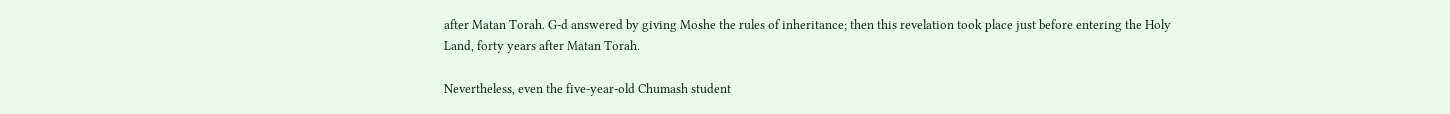after Matan Torah. G‑d answered by giving Moshe the rules of inheritance; then this revelation took place just before entering the Holy Land, forty years after Matan Torah.

Nevertheless, even the five-year-old Chumash student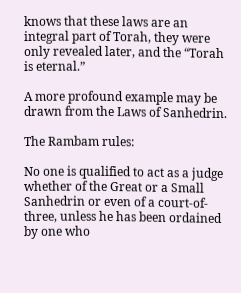knows that these laws are an integral part of Torah, they were only revealed later, and the “Torah is eternal.”

A more profound example may be drawn from the Laws of Sanhedrin.

The Rambam rules:

No one is qualified to act as a judge whether of the Great or a Small Sanhedrin or even of a court-of-three, unless he has been ordained by one who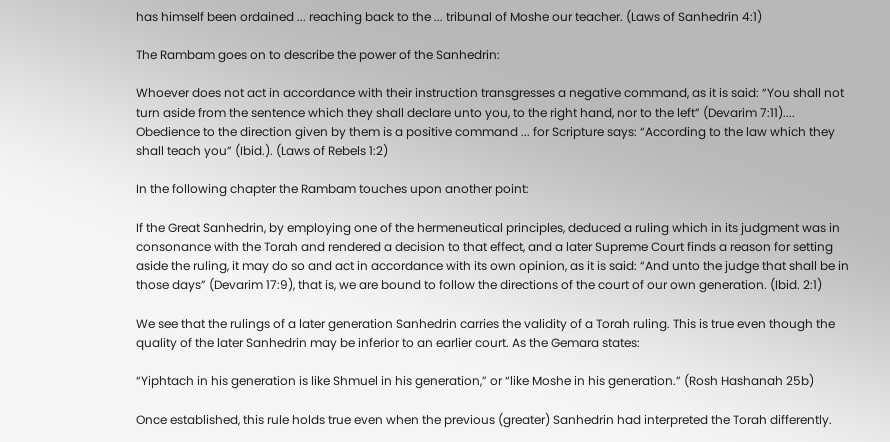has himself been ordained ... reaching back to the ... tribunal of Moshe our teacher. (Laws of Sanhedrin 4:1)

The Rambam goes on to describe the power of the Sanhedrin:

Whoever does not act in accordance with their instruction transgresses a negative command, as it is said: “You shall not turn aside from the sentence which they shall declare unto you, to the right hand, nor to the left” (Devarim 7:11).... Obedience to the direction given by them is a positive command ... for Scripture says: “According to the law which they shall teach you” (Ibid.). (Laws of Rebels 1:2)

In the following chapter the Rambam touches upon another point:

If the Great Sanhedrin, by employing one of the hermeneutical principles, deduced a ruling which in its judgment was in consonance with the Torah and rendered a decision to that effect, and a later Supreme Court finds a reason for setting aside the ruling, it may do so and act in accordance with its own opinion, as it is said: “And unto the judge that shall be in those days” (Devarim 17:9), that is, we are bound to follow the directions of the court of our own generation. (Ibid. 2:1)

We see that the rulings of a later generation Sanhedrin carries the validity of a Torah ruling. This is true even though the quality of the later Sanhedrin may be inferior to an earlier court. As the Gemara states:

“Yiphtach in his generation is like Shmuel in his generation,” or “like Moshe in his generation.” (Rosh Hashanah 25b)

Once established, this rule holds true even when the previous (greater) Sanhedrin had interpreted the Torah differently.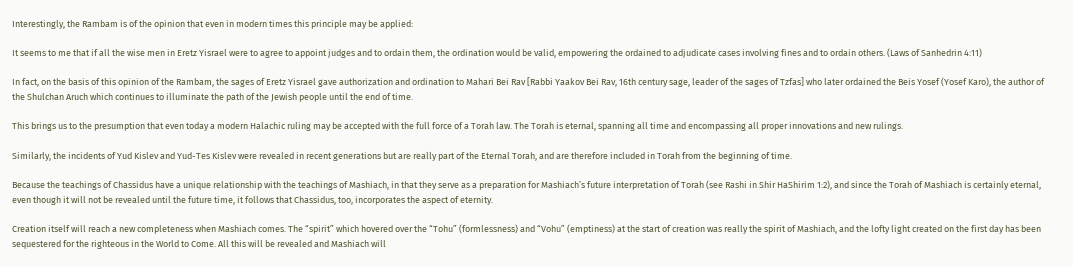Interestingly, the Rambam is of the opinion that even in modern times this principle may be applied:

It seems to me that if all the wise men in Eretz Yisrael were to agree to appoint judges and to ordain them, the ordination would be valid, empowering the ordained to adjudicate cases involving fines and to ordain others. (Laws of Sanhedrin 4:11)

In fact, on the basis of this opinion of the Rambam, the sages of Eretz Yisrael gave authorization and ordination to Mahari Bei Rav [Rabbi Yaakov Bei Rav, 16th century sage, leader of the sages of Tzfas] who later ordained the Beis Yosef (Yosef Karo), the author of the Shulchan Aruch which continues to illuminate the path of the Jewish people until the end of time.

This brings us to the presumption that even today a modern Halachic ruling may be accepted with the full force of a Torah law. The Torah is eternal, spanning all time and encompassing all proper innovations and new rulings.

Similarly, the incidents of Yud Kislev and Yud-Tes Kislev were revealed in recent generations but are really part of the Eternal Torah, and are therefore included in Torah from the beginning of time.

Because the teachings of Chassidus have a unique relationship with the teachings of Mashiach, in that they serve as a preparation for Mashiach’s future interpretation of Torah (see Rashi in Shir HaShirim 1:2), and since the Torah of Mashiach is certainly eternal, even though it will not be revealed until the future time, it follows that Chassidus, too, incorporates the aspect of eternity.

Creation itself will reach a new completeness when Mashiach comes. The “spirit” which hovered over the “Tohu” (formlessness) and “Vohu” (emptiness) at the start of creation was really the spirit of Mashiach, and the lofty light created on the first day has been sequestered for the righteous in the World to Come. All this will be revealed and Mashiach will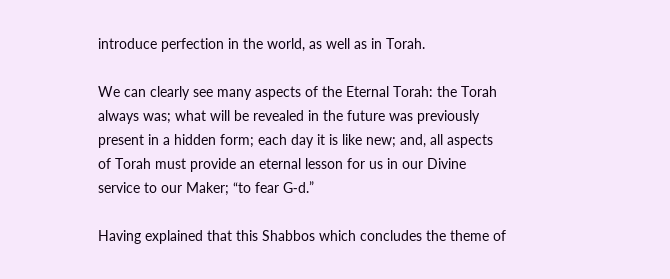introduce perfection in the world, as well as in Torah.

We can clearly see many aspects of the Eternal Torah: the Torah always was; what will be revealed in the future was previously present in a hidden form; each day it is like new; and, all aspects of Torah must provide an eternal lesson for us in our Divine service to our Maker; “to fear G‑d.”

Having explained that this Shabbos which concludes the theme of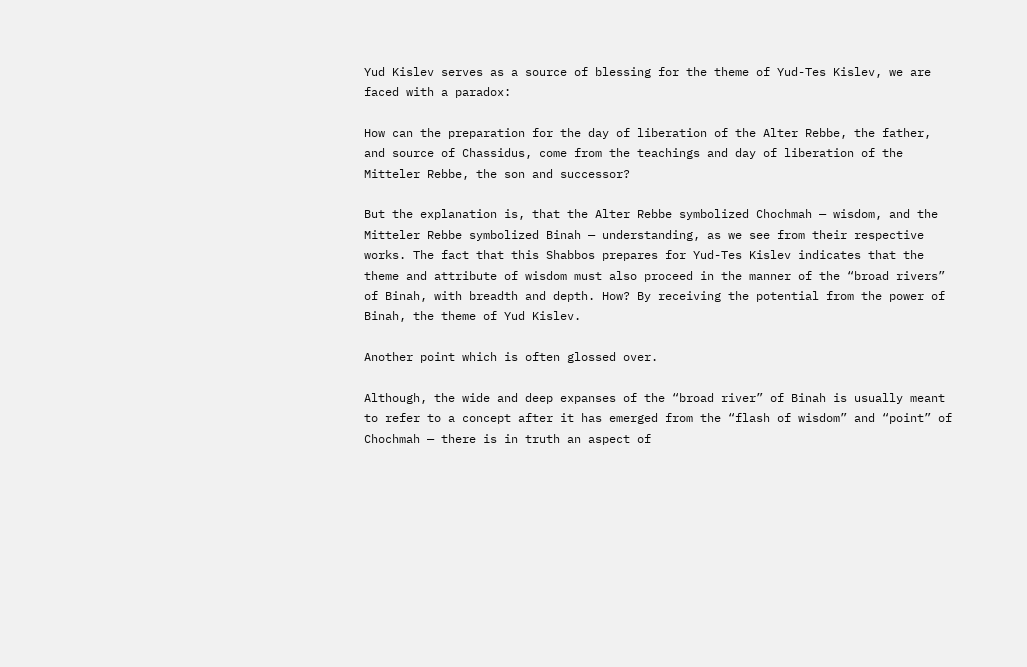Yud Kislev serves as a source of blessing for the theme of Yud-Tes Kislev, we are faced with a paradox:

How can the preparation for the day of liberation of the Alter Rebbe, the father, and source of Chassidus, come from the teachings and day of liberation of the Mitteler Rebbe, the son and successor?

But the explanation is, that the Alter Rebbe symbolized Chochmah — wisdom, and the Mitteler Rebbe symbolized Binah — understanding, as we see from their respective works. The fact that this Shabbos prepares for Yud-Tes Kislev indicates that the theme and attribute of wisdom must also proceed in the manner of the “broad rivers” of Binah, with breadth and depth. How? By receiving the potential from the power of Binah, the theme of Yud Kislev.

Another point which is often glossed over.

Although, the wide and deep expanses of the “broad river” of Binah is usually meant to refer to a concept after it has emerged from the “flash of wisdom” and “point” of Chochmah — there is in truth an aspect of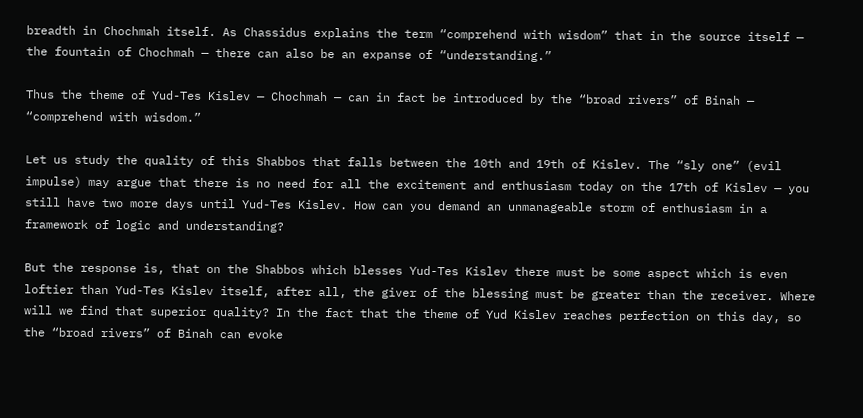breadth in Chochmah itself. As Chassidus explains the term “comprehend with wisdom” that in the source itself — the fountain of Chochmah — there can also be an expanse of “understanding.”

Thus the theme of Yud-Tes Kislev — Chochmah — can in fact be introduced by the “broad rivers” of Binah — “comprehend with wisdom.”

Let us study the quality of this Shabbos that falls between the 10th and 19th of Kislev. The “sly one” (evil impulse) may argue that there is no need for all the excitement and enthusiasm today on the 17th of Kislev — you still have two more days until Yud-Tes Kislev. How can you demand an unmanageable storm of enthusiasm in a framework of logic and understanding?

But the response is, that on the Shabbos which blesses Yud-Tes Kislev there must be some aspect which is even loftier than Yud-Tes Kislev itself, after all, the giver of the blessing must be greater than the receiver. Where will we find that superior quality? In the fact that the theme of Yud Kislev reaches perfection on this day, so the “broad rivers” of Binah can evoke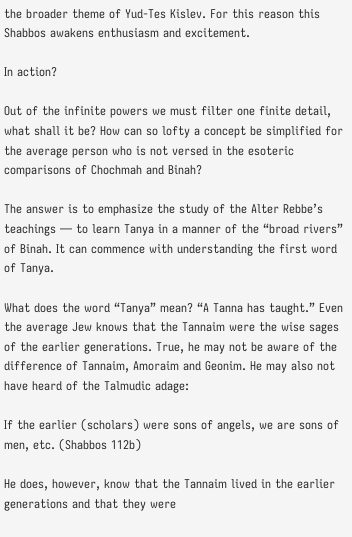the broader theme of Yud-Tes Kislev. For this reason this Shabbos awakens enthusiasm and excitement.

In action?

Out of the infinite powers we must filter one finite detail, what shall it be? How can so lofty a concept be simplified for the average person who is not versed in the esoteric comparisons of Chochmah and Binah?

The answer is to emphasize the study of the Alter Rebbe’s teachings — to learn Tanya in a manner of the “broad rivers” of Binah. It can commence with understanding the first word of Tanya.

What does the word “Tanya” mean? “A Tanna has taught.” Even the average Jew knows that the Tannaim were the wise sages of the earlier generations. True, he may not be aware of the difference of Tannaim, Amoraim and Geonim. He may also not have heard of the Talmudic adage:

If the earlier (scholars) were sons of angels, we are sons of men, etc. (Shabbos 112b)

He does, however, know that the Tannaim lived in the earlier generations and that they were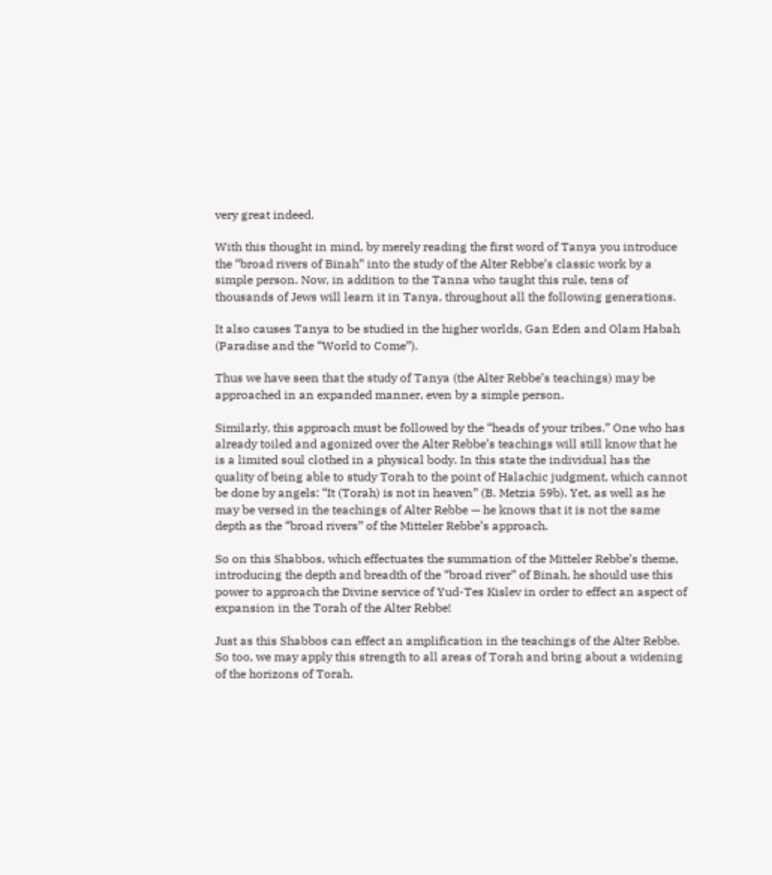very great indeed.

With this thought in mind, by merely reading the first word of Tanya you introduce the “broad rivers of Binah” into the study of the Alter Rebbe’s classic work by a simple person. Now, in addition to the Tanna who taught this rule, tens of thousands of Jews will learn it in Tanya, throughout all the following generations.

It also causes Tanya to be studied in the higher worlds, Gan Eden and Olam Habah (Paradise and the “World to Come”).

Thus we have seen that the study of Tanya (the Alter Rebbe’s teachings) may be approached in an expanded manner, even by a simple person.

Similarly, this approach must be followed by the “heads of your tribes.” One who has already toiled and agonized over the Alter Rebbe’s teachings will still know that he is a limited soul clothed in a physical body. In this state the individual has the quality of being able to study Torah to the point of Halachic judgment, which cannot be done by angels: “It (Torah) is not in heaven” (B. Metzia 59b). Yet, as well as he may be versed in the teachings of Alter Rebbe — he knows that it is not the same depth as the “broad rivers” of the Mitteler Rebbe’s approach.

So on this Shabbos, which effectuates the summation of the Mitteler Rebbe’s theme, introducing the depth and breadth of the “broad river” of Binah, he should use this power to approach the Divine service of Yud-Tes Kislev in order to effect an aspect of expansion in the Torah of the Alter Rebbe!

Just as this Shabbos can effect an amplification in the teachings of the Alter Rebbe. So too, we may apply this strength to all areas of Torah and bring about a widening of the horizons of Torah.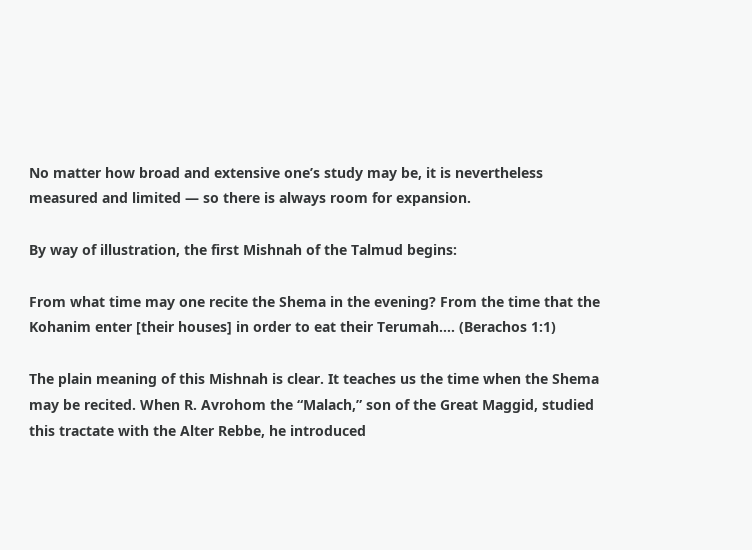No matter how broad and extensive one’s study may be, it is nevertheless measured and limited — so there is always room for expansion.

By way of illustration, the first Mishnah of the Talmud begins:

From what time may one recite the Shema in the evening? From the time that the Kohanim enter [their houses] in order to eat their Terumah.... (Berachos 1:1)

The plain meaning of this Mishnah is clear. It teaches us the time when the Shema may be recited. When R. Avrohom the “Malach,” son of the Great Maggid, studied this tractate with the Alter Rebbe, he introduced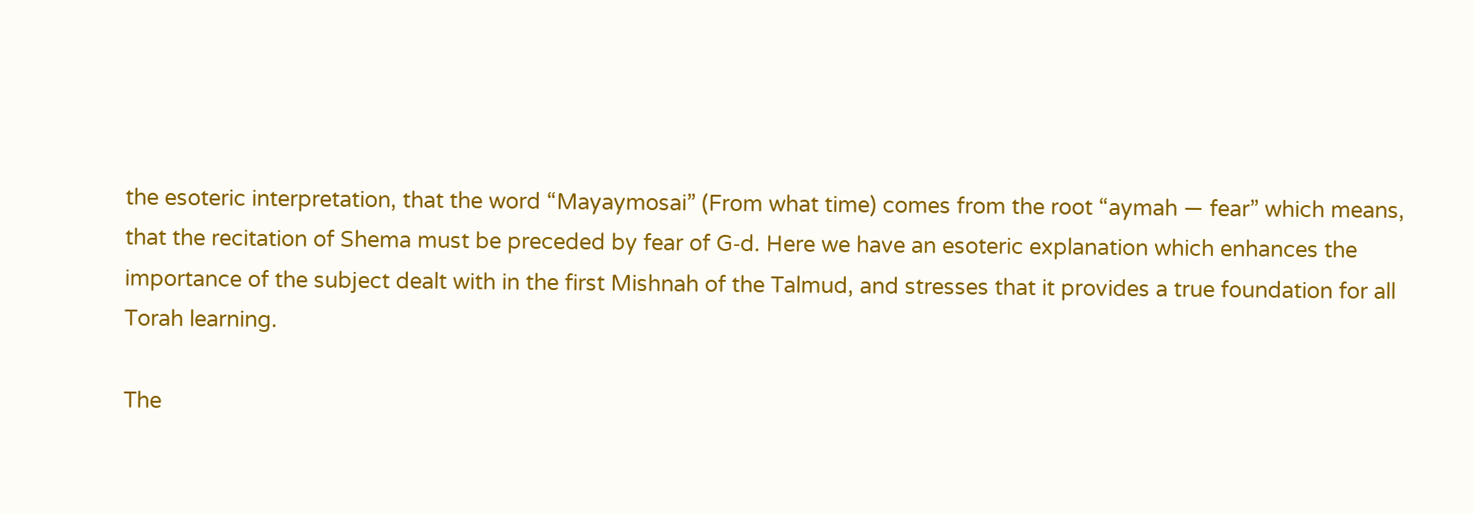the esoteric interpretation, that the word “Mayaymosai” (From what time) comes from the root “aymah — fear” which means, that the recitation of Shema must be preceded by fear of G‑d. Here we have an esoteric explanation which enhances the importance of the subject dealt with in the first Mishnah of the Talmud, and stresses that it provides a true foundation for all Torah learning.

The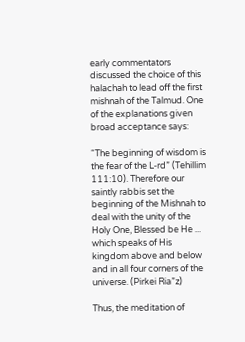early commentators discussed the choice of this halachah to lead off the first mishnah of the Talmud. One of the explanations given broad acceptance says:

“The beginning of wisdom is the fear of the L‑rd” (Tehillim 111:10). Therefore our saintly rabbis set the beginning of the Mishnah to deal with the unity of the Holy One, Blessed be He ... which speaks of His kingdom above and below and in all four corners of the universe. (Pirkei Ria”z)

Thus, the meditation of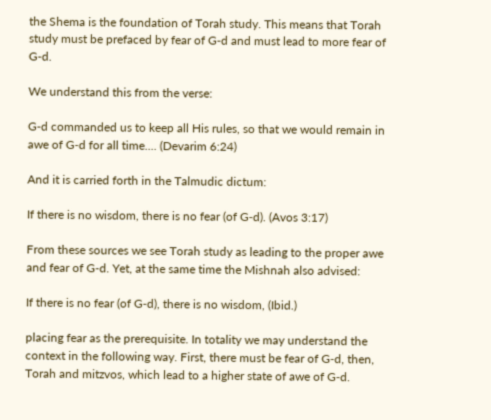the Shema is the foundation of Torah study. This means that Torah study must be prefaced by fear of G‑d and must lead to more fear of G‑d.

We understand this from the verse:

G‑d commanded us to keep all His rules, so that we would remain in awe of G‑d for all time.... (Devarim 6:24)

And it is carried forth in the Talmudic dictum:

If there is no wisdom, there is no fear (of G‑d). (Avos 3:17)

From these sources we see Torah study as leading to the proper awe and fear of G‑d. Yet, at the same time the Mishnah also advised:

If there is no fear (of G‑d), there is no wisdom, (Ibid.)

placing fear as the prerequisite. In totality we may understand the context in the following way. First, there must be fear of G‑d, then, Torah and mitzvos, which lead to a higher state of awe of G‑d.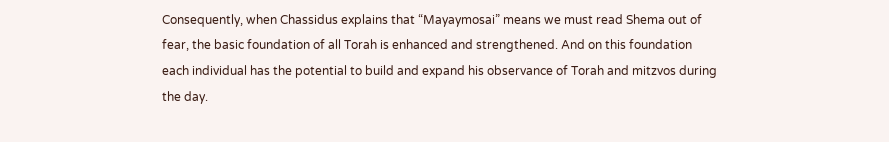Consequently, when Chassidus explains that “Mayaymosai” means we must read Shema out of fear, the basic foundation of all Torah is enhanced and strengthened. And on this foundation each individual has the potential to build and expand his observance of Torah and mitzvos during the day.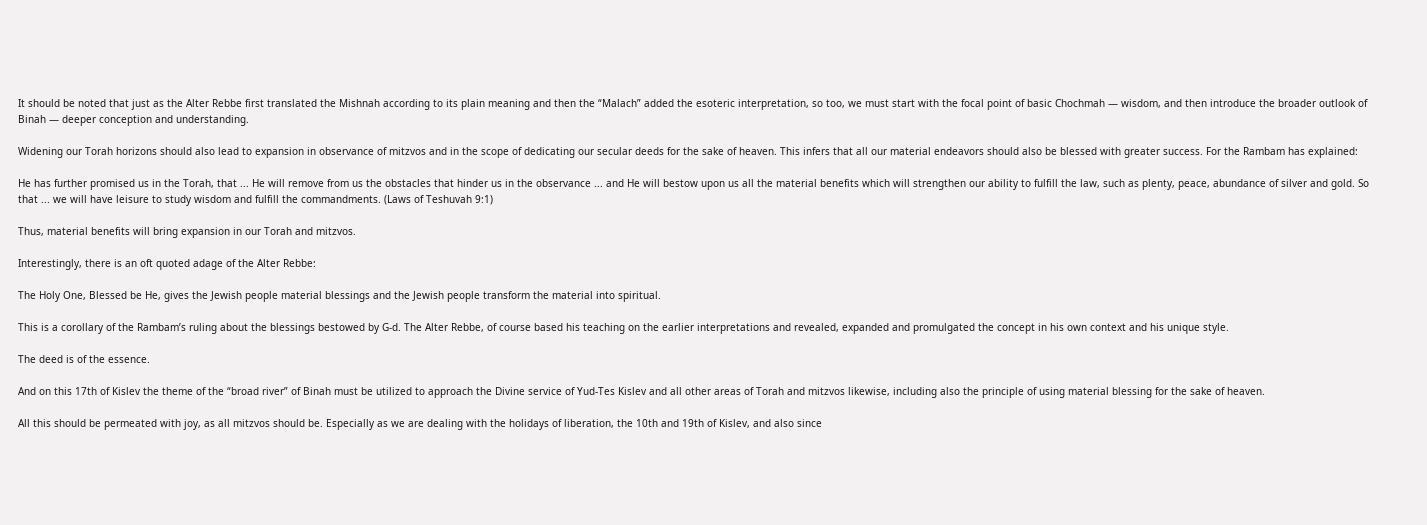It should be noted that just as the Alter Rebbe first translated the Mishnah according to its plain meaning and then the “Malach” added the esoteric interpretation, so too, we must start with the focal point of basic Chochmah — wisdom, and then introduce the broader outlook of Binah — deeper conception and understanding.

Widening our Torah horizons should also lead to expansion in observance of mitzvos and in the scope of dedicating our secular deeds for the sake of heaven. This infers that all our material endeavors should also be blessed with greater success. For the Rambam has explained:

He has further promised us in the Torah, that ... He will remove from us the obstacles that hinder us in the observance ... and He will bestow upon us all the material benefits which will strengthen our ability to fulfill the law, such as plenty, peace, abundance of silver and gold. So that ... we will have leisure to study wisdom and fulfill the commandments. (Laws of Teshuvah 9:1)

Thus, material benefits will bring expansion in our Torah and mitzvos.

Interestingly, there is an oft quoted adage of the Alter Rebbe:

The Holy One, Blessed be He, gives the Jewish people material blessings and the Jewish people transform the material into spiritual.

This is a corollary of the Rambam’s ruling about the blessings bestowed by G‑d. The Alter Rebbe, of course based his teaching on the earlier interpretations and revealed, expanded and promulgated the concept in his own context and his unique style.

The deed is of the essence.

And on this 17th of Kislev the theme of the “broad river” of Binah must be utilized to approach the Divine service of Yud-Tes Kislev and all other areas of Torah and mitzvos likewise, including also the principle of using material blessing for the sake of heaven.

All this should be permeated with joy, as all mitzvos should be. Especially as we are dealing with the holidays of liberation, the 10th and 19th of Kislev, and also since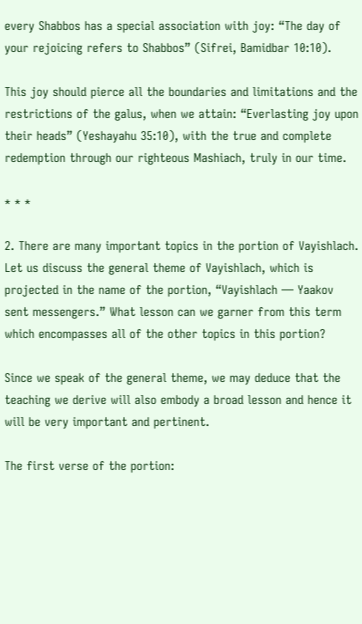every Shabbos has a special association with joy: “The day of your rejoicing refers to Shabbos” (Sifrei, Bamidbar 10:10).

This joy should pierce all the boundaries and limitations and the restrictions of the galus, when we attain: “Everlasting joy upon their heads” (Yeshayahu 35:10), with the true and complete redemption through our righteous Mashiach, truly in our time.

* * *

2. There are many important topics in the portion of Vayishlach. Let us discuss the general theme of Vayishlach, which is projected in the name of the portion, “Vayishlach — Yaakov sent messengers.” What lesson can we garner from this term which encompasses all of the other topics in this portion?

Since we speak of the general theme, we may deduce that the teaching we derive will also embody a broad lesson and hence it will be very important and pertinent.

The first verse of the portion: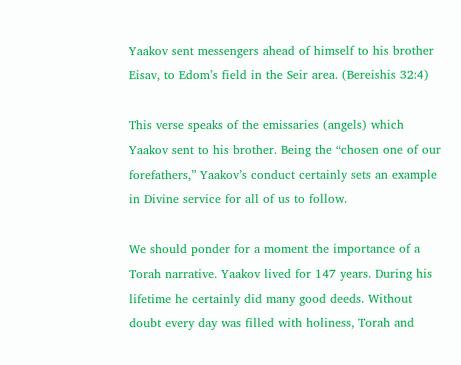Yaakov sent messengers ahead of himself to his brother Eisav, to Edom’s field in the Seir area. (Bereishis 32:4)

This verse speaks of the emissaries (angels) which Yaakov sent to his brother. Being the “chosen one of our forefathers,” Yaakov’s conduct certainly sets an example in Divine service for all of us to follow.

We should ponder for a moment the importance of a Torah narrative. Yaakov lived for 147 years. During his lifetime he certainly did many good deeds. Without doubt every day was filled with holiness, Torah and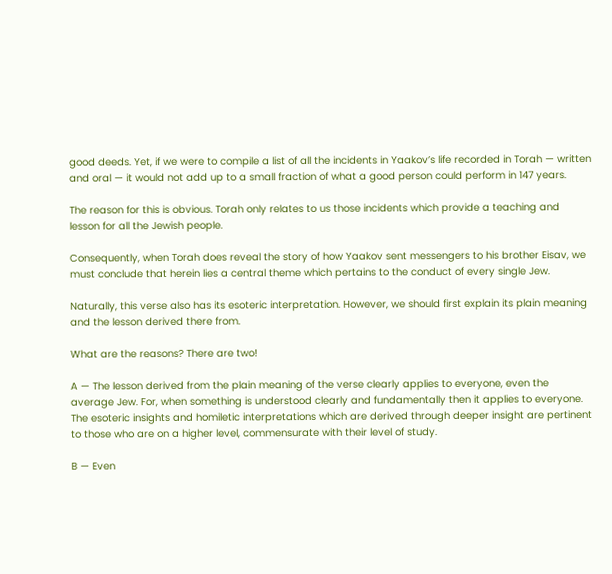good deeds. Yet, if we were to compile a list of all the incidents in Yaakov’s life recorded in Torah — written and oral — it would not add up to a small fraction of what a good person could perform in 147 years.

The reason for this is obvious. Torah only relates to us those incidents which provide a teaching and lesson for all the Jewish people.

Consequently, when Torah does reveal the story of how Yaakov sent messengers to his brother Eisav, we must conclude that herein lies a central theme which pertains to the conduct of every single Jew.

Naturally, this verse also has its esoteric interpretation. However, we should first explain its plain meaning and the lesson derived there from.

What are the reasons? There are two!

A — The lesson derived from the plain meaning of the verse clearly applies to everyone, even the average Jew. For, when something is understood clearly and fundamentally then it applies to everyone. The esoteric insights and homiletic interpretations which are derived through deeper insight are pertinent to those who are on a higher level, commensurate with their level of study.

B — Even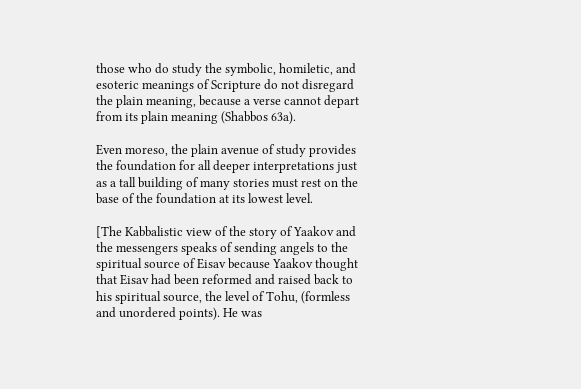those who do study the symbolic, homiletic, and esoteric meanings of Scripture do not disregard the plain meaning, because a verse cannot depart from its plain meaning (Shabbos 63a).

Even moreso, the plain avenue of study provides the foundation for all deeper interpretations just as a tall building of many stories must rest on the base of the foundation at its lowest level.

[The Kabbalistic view of the story of Yaakov and the messengers speaks of sending angels to the spiritual source of Eisav because Yaakov thought that Eisav had been reformed and raised back to his spiritual source, the level of Tohu, (formless and unordered points). He was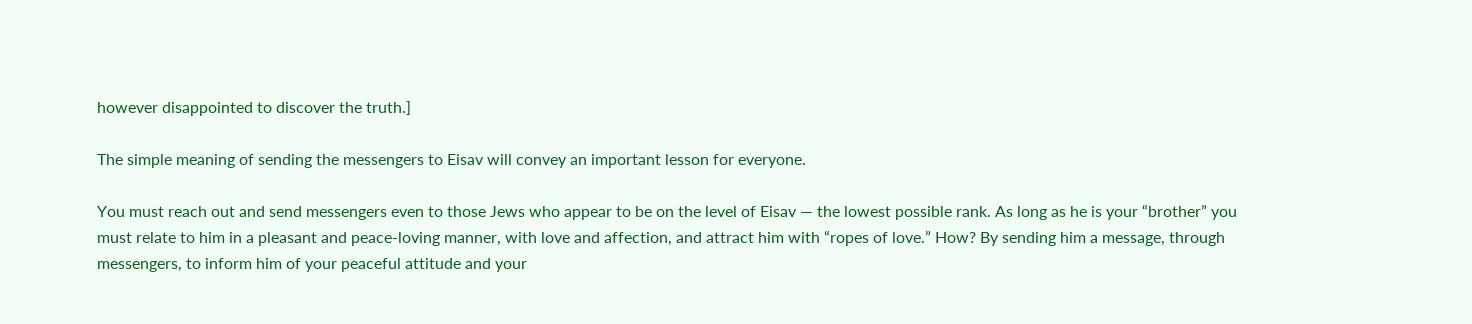however disappointed to discover the truth.]

The simple meaning of sending the messengers to Eisav will convey an important lesson for everyone.

You must reach out and send messengers even to those Jews who appear to be on the level of Eisav — the lowest possible rank. As long as he is your “brother” you must relate to him in a pleasant and peace-loving manner, with love and affection, and attract him with “ropes of love.” How? By sending him a message, through messengers, to inform him of your peaceful attitude and your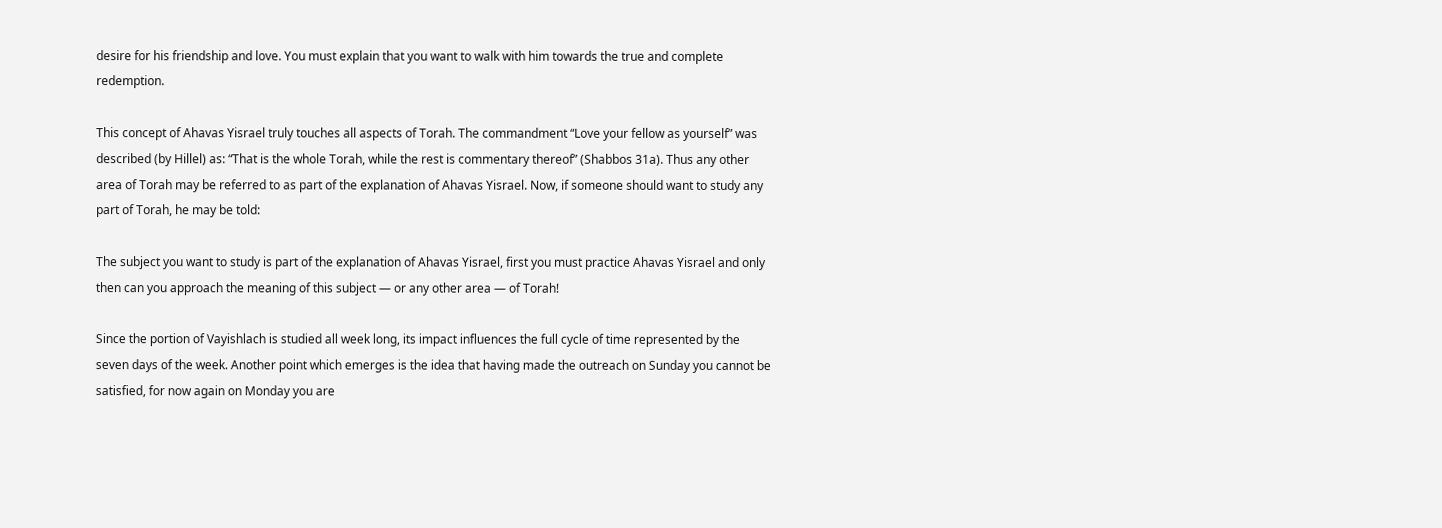desire for his friendship and love. You must explain that you want to walk with him towards the true and complete redemption.

This concept of Ahavas Yisrael truly touches all aspects of Torah. The commandment “Love your fellow as yourself” was described (by Hillel) as: “That is the whole Torah, while the rest is commentary thereof” (Shabbos 31a). Thus any other area of Torah may be referred to as part of the explanation of Ahavas Yisrael. Now, if someone should want to study any part of Torah, he may be told:

The subject you want to study is part of the explanation of Ahavas Yisrael, first you must practice Ahavas Yisrael and only then can you approach the meaning of this subject — or any other area — of Torah!

Since the portion of Vayishlach is studied all week long, its impact influences the full cycle of time represented by the seven days of the week. Another point which emerges is the idea that having made the outreach on Sunday you cannot be satisfied, for now again on Monday you are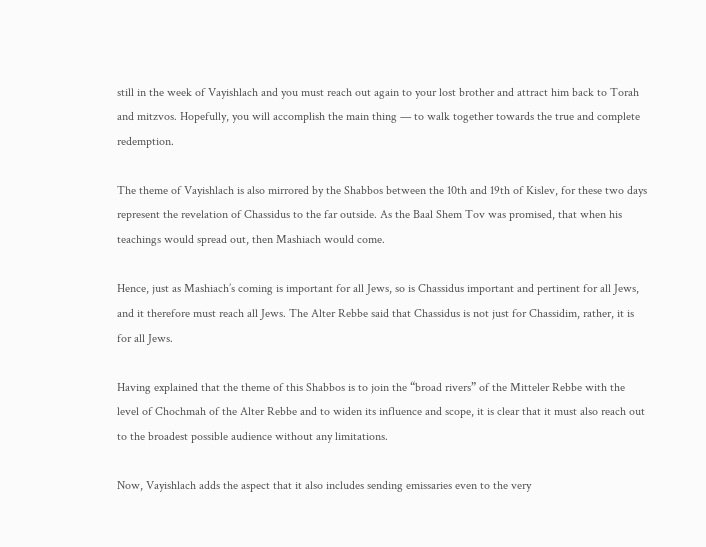still in the week of Vayishlach and you must reach out again to your lost brother and attract him back to Torah and mitzvos. Hopefully, you will accomplish the main thing — to walk together towards the true and complete redemption.

The theme of Vayishlach is also mirrored by the Shabbos between the 10th and 19th of Kislev, for these two days represent the revelation of Chassidus to the far outside. As the Baal Shem Tov was promised, that when his teachings would spread out, then Mashiach would come.

Hence, just as Mashiach’s coming is important for all Jews, so is Chassidus important and pertinent for all Jews, and it therefore must reach all Jews. The Alter Rebbe said that Chassidus is not just for Chassidim, rather, it is for all Jews.

Having explained that the theme of this Shabbos is to join the “broad rivers” of the Mitteler Rebbe with the level of Chochmah of the Alter Rebbe and to widen its influence and scope, it is clear that it must also reach out to the broadest possible audience without any limitations.

Now, Vayishlach adds the aspect that it also includes sending emissaries even to the very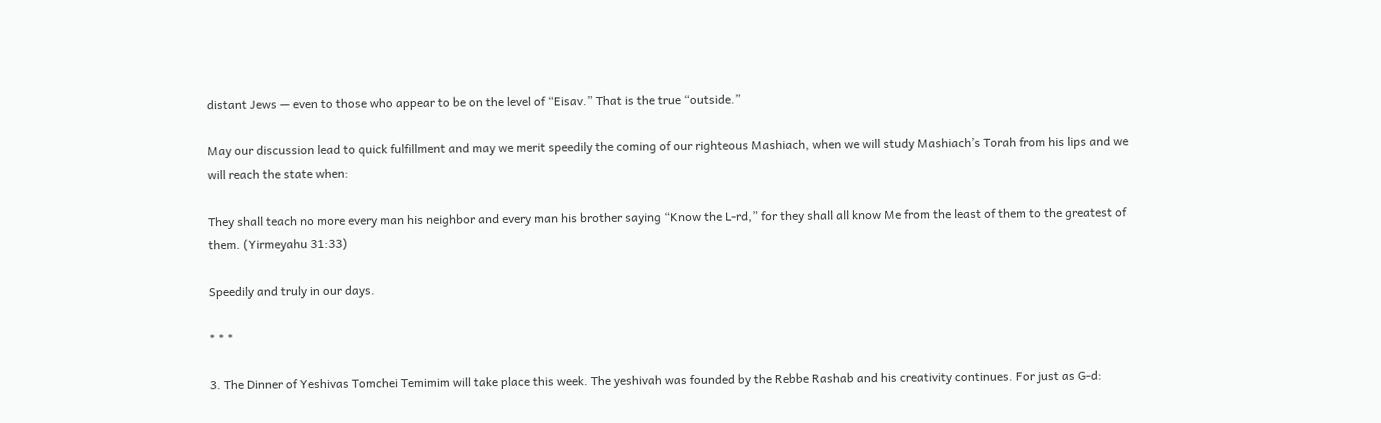distant Jews — even to those who appear to be on the level of “Eisav.” That is the true “outside.”

May our discussion lead to quick fulfillment and may we merit speedily the coming of our righteous Mashiach, when we will study Mashiach’s Torah from his lips and we will reach the state when:

They shall teach no more every man his neighbor and every man his brother saying “Know the L‑rd,” for they shall all know Me from the least of them to the greatest of them. (Yirmeyahu 31:33)

Speedily and truly in our days.

* * *

3. The Dinner of Yeshivas Tomchei Temimim will take place this week. The yeshivah was founded by the Rebbe Rashab and his creativity continues. For just as G‑d: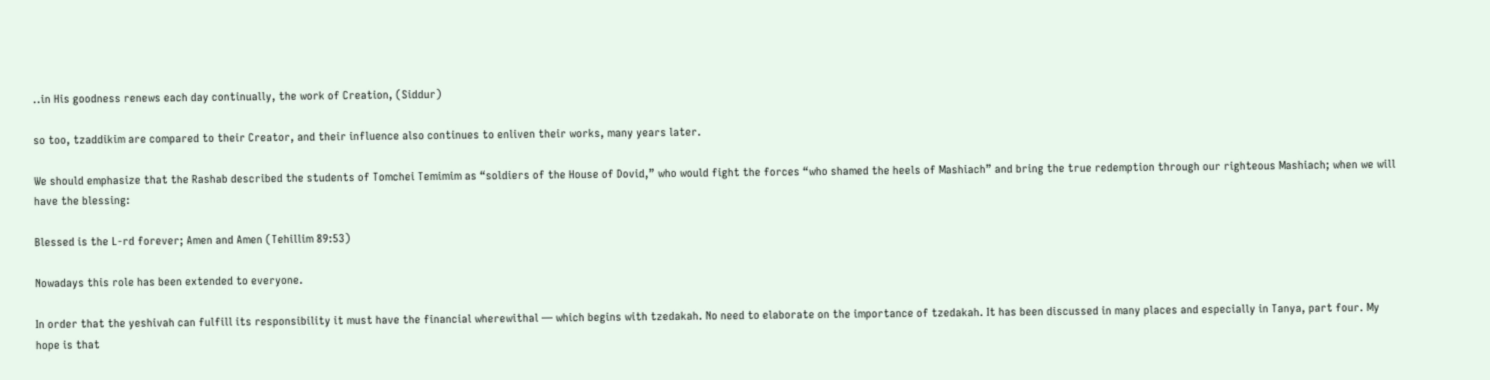..in His goodness renews each day continually, the work of Creation, (Siddur)

so too, tzaddikim are compared to their Creator, and their influence also continues to enliven their works, many years later.

We should emphasize that the Rashab described the students of Tomchei Temimim as “soldiers of the House of Dovid,” who would fight the forces “who shamed the heels of Mashiach” and bring the true redemption through our righteous Mashiach; when we will have the blessing:

Blessed is the L‑rd forever; Amen and Amen (Tehillim 89:53)

Nowadays this role has been extended to everyone.

In order that the yeshivah can fulfill its responsibility it must have the financial wherewithal — which begins with tzedakah. No need to elaborate on the importance of tzedakah. It has been discussed in many places and especially in Tanya, part four. My hope is that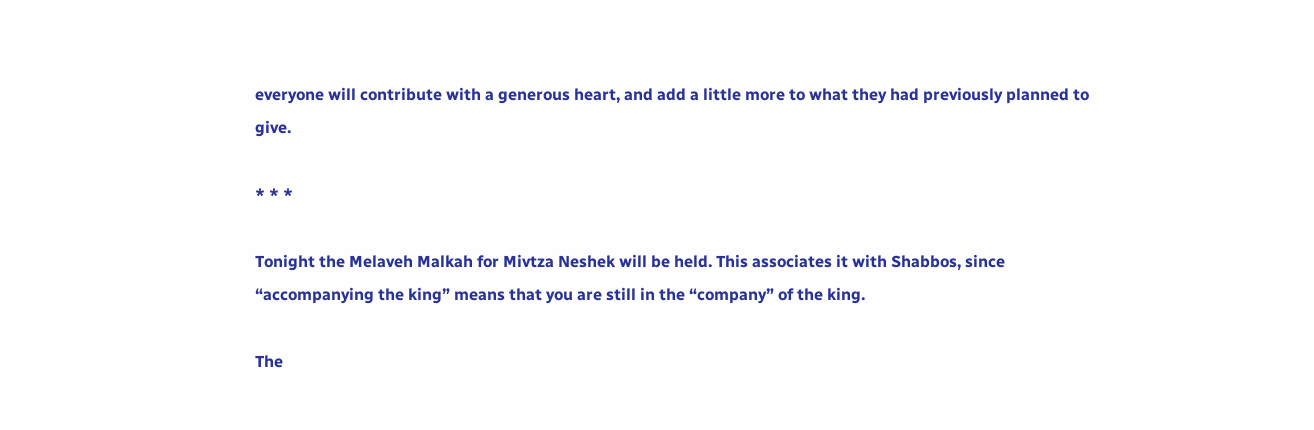everyone will contribute with a generous heart, and add a little more to what they had previously planned to give.

* * *

Tonight the Melaveh Malkah for Mivtza Neshek will be held. This associates it with Shabbos, since “accompanying the king” means that you are still in the “company” of the king.

The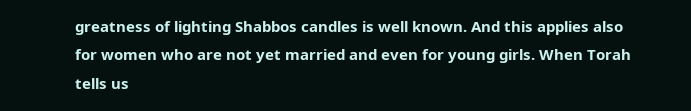greatness of lighting Shabbos candles is well known. And this applies also for women who are not yet married and even for young girls. When Torah tells us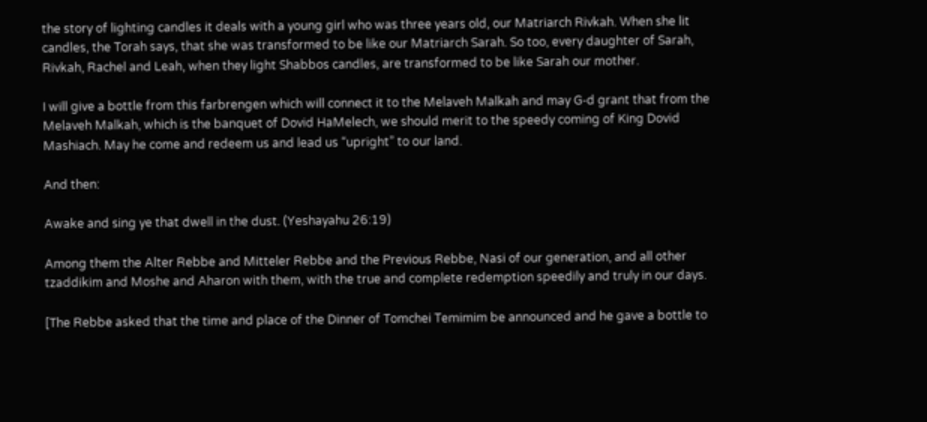the story of lighting candles it deals with a young girl who was three years old, our Matriarch Rivkah. When she lit candles, the Torah says, that she was transformed to be like our Matriarch Sarah. So too, every daughter of Sarah, Rivkah, Rachel and Leah, when they light Shabbos candles, are transformed to be like Sarah our mother.

I will give a bottle from this farbrengen which will connect it to the Melaveh Malkah and may G‑d grant that from the Melaveh Malkah, which is the banquet of Dovid HaMelech, we should merit to the speedy coming of King Dovid Mashiach. May he come and redeem us and lead us “upright” to our land.

And then:

Awake and sing ye that dwell in the dust. (Yeshayahu 26:19)

Among them the Alter Rebbe and Mitteler Rebbe and the Previous Rebbe, Nasi of our generation, and all other tzaddikim and Moshe and Aharon with them, with the true and complete redemption speedily and truly in our days.

[The Rebbe asked that the time and place of the Dinner of Tomchei Temimim be announced and he gave a bottle to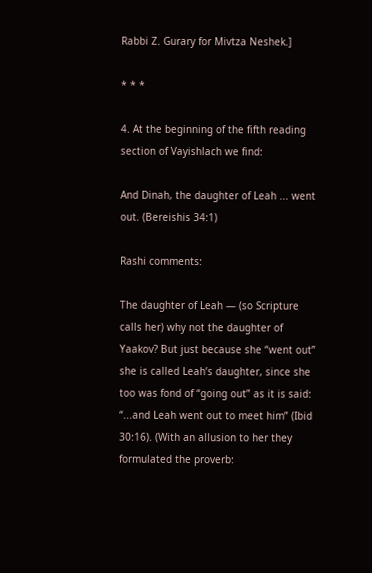Rabbi Z. Gurary for Mivtza Neshek.]

* * *

4. At the beginning of the fifth reading section of Vayishlach we find:

And Dinah, the daughter of Leah ... went out. (Bereishis 34:1)

Rashi comments:

The daughter of Leah — (so Scripture calls her) why not the daughter of Yaakov? But just because she “went out” she is called Leah’s daughter, since she too was fond of “going out” as it is said: “...and Leah went out to meet him” (Ibid 30:16). (With an allusion to her they formulated the proverb: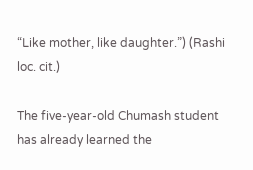“Like mother, like daughter.”) (Rashi loc. cit.)

The five-year-old Chumash student has already learned the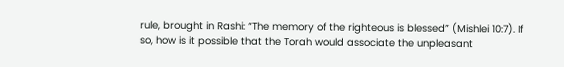rule, brought in Rashi: “The memory of the righteous is blessed” (Mishlei 10:7). If so, how is it possible that the Torah would associate the unpleasant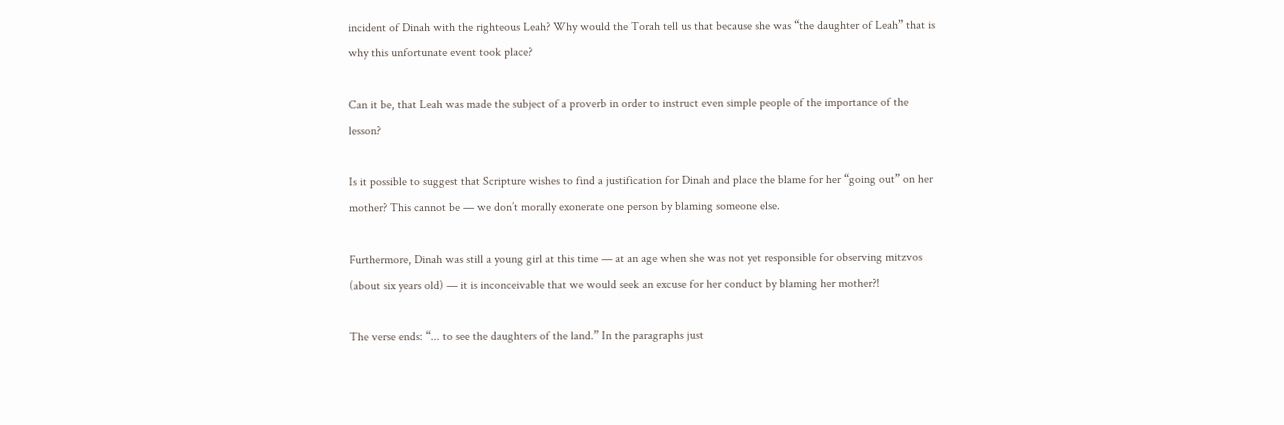incident of Dinah with the righteous Leah? Why would the Torah tell us that because she was “the daughter of Leah” that is why this unfortunate event took place?

Can it be, that Leah was made the subject of a proverb in order to instruct even simple people of the importance of the lesson?

Is it possible to suggest that Scripture wishes to find a justification for Dinah and place the blame for her “going out” on her mother? This cannot be — we don’t morally exonerate one person by blaming someone else.

Furthermore, Dinah was still a young girl at this time — at an age when she was not yet responsible for observing mitzvos (about six years old) — it is inconceivable that we would seek an excuse for her conduct by blaming her mother?!

The verse ends: “... to see the daughters of the land.” In the paragraphs just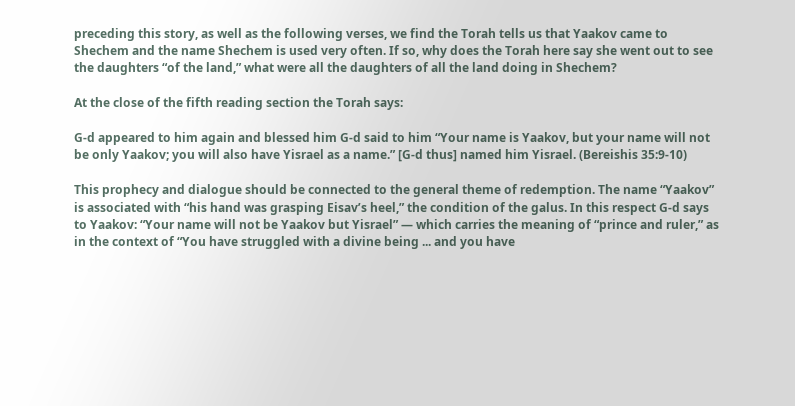preceding this story, as well as the following verses, we find the Torah tells us that Yaakov came to Shechem and the name Shechem is used very often. If so, why does the Torah here say she went out to see the daughters “of the land,” what were all the daughters of all the land doing in Shechem?

At the close of the fifth reading section the Torah says:

G‑d appeared to him again and blessed him G‑d said to him “Your name is Yaakov, but your name will not be only Yaakov; you will also have Yisrael as a name.” [G‑d thus] named him Yisrael. (Bereishis 35:9-10)

This prophecy and dialogue should be connected to the general theme of redemption. The name “Yaakov” is associated with “his hand was grasping Eisav’s heel,” the condition of the galus. In this respect G‑d says to Yaakov: “Your name will not be Yaakov but Yisrael” — which carries the meaning of “prince and ruler,” as in the context of “You have struggled with a divine being ... and you have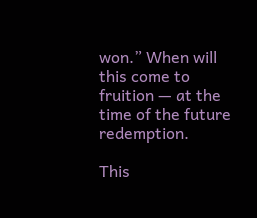won.” When will this come to fruition — at the time of the future redemption.

This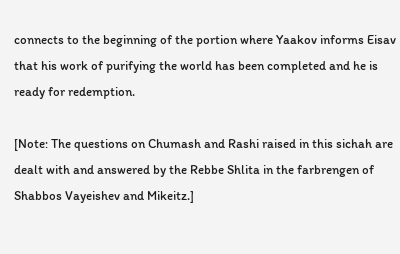connects to the beginning of the portion where Yaakov informs Eisav that his work of purifying the world has been completed and he is ready for redemption.

[Note: The questions on Chumash and Rashi raised in this sichah are dealt with and answered by the Rebbe Shlita in the farbrengen of Shabbos Vayeishev and Mikeitz.]